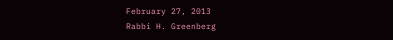February 27, 2013
Rabbi H. Greenberg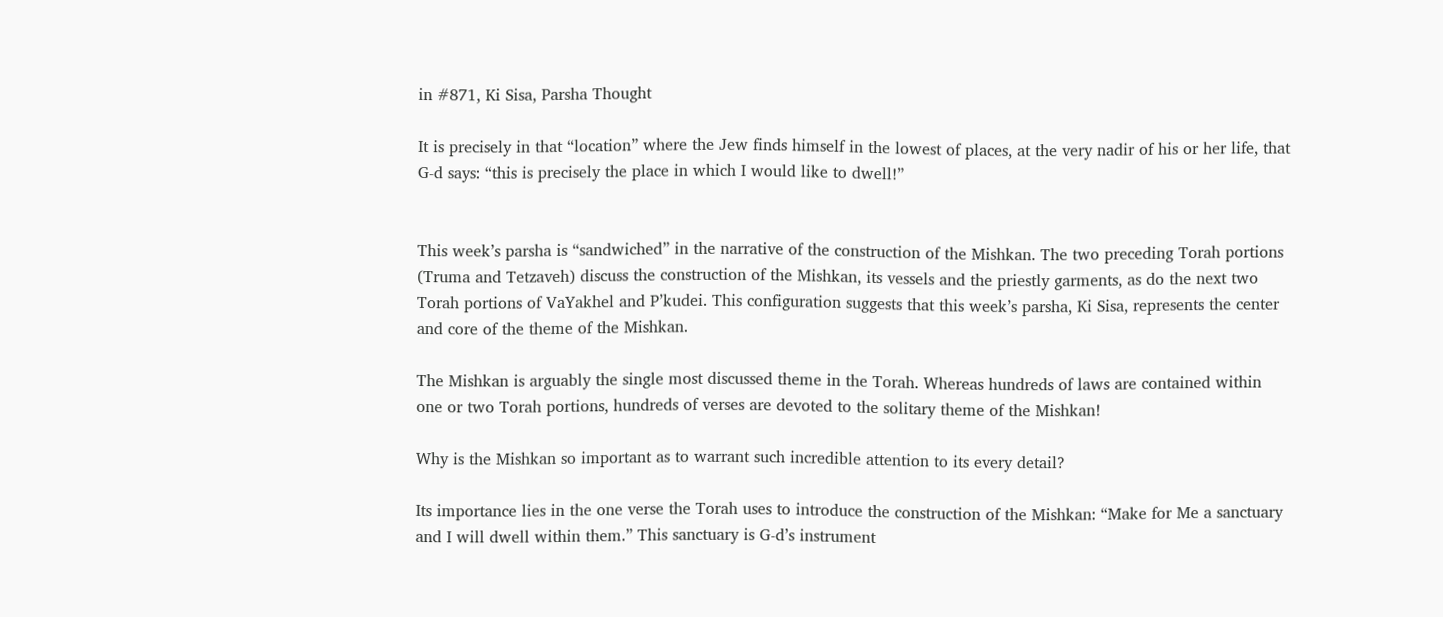in #871, Ki Sisa, Parsha Thought

It is precisely in that “location” where the Jew finds himself in the lowest of places, at the very nadir of his or her life, that G-d says: “this is precisely the place in which I would like to dwell!”


This week’s parsha is “sandwiched” in the narrative of the construction of the Mishkan. The two preceding Torah portions (Truma and Tetzaveh) discuss the construction of the Mishkan, its vessels and the priestly garments, as do the next two Torah portions of VaYakhel and P’kudei. This configuration suggests that this week’s parsha, Ki Sisa, represents the center and core of the theme of the Mishkan.

The Mishkan is arguably the single most discussed theme in the Torah. Whereas hundreds of laws are contained within one or two Torah portions, hundreds of verses are devoted to the solitary theme of the Mishkan!

Why is the Mishkan so important as to warrant such incredible attention to its every detail?

Its importance lies in the one verse the Torah uses to introduce the construction of the Mishkan: “Make for Me a sanctuary and I will dwell within them.” This sanctuary is G-d’s instrument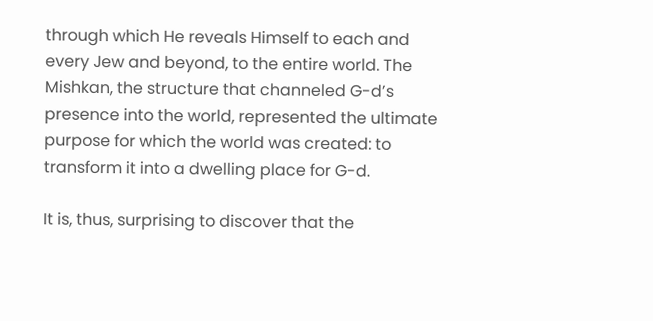through which He reveals Himself to each and every Jew and beyond, to the entire world. The Mishkan, the structure that channeled G-d’s presence into the world, represented the ultimate purpose for which the world was created: to transform it into a dwelling place for G-d.

It is, thus, surprising to discover that the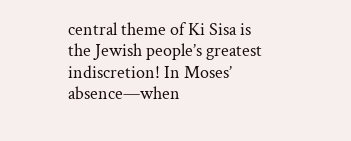central theme of Ki Sisa is the Jewish people’s greatest indiscretion! In Moses’ absence—when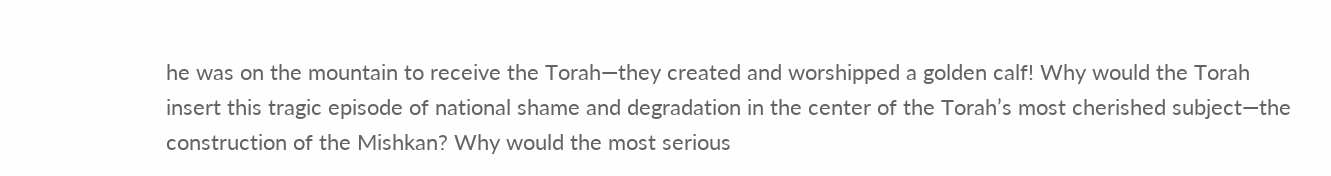he was on the mountain to receive the Torah—they created and worshipped a golden calf! Why would the Torah insert this tragic episode of national shame and degradation in the center of the Torah’s most cherished subject—the construction of the Mishkan? Why would the most serious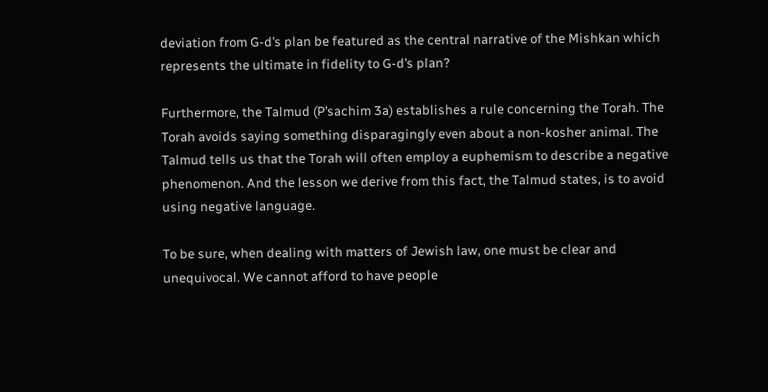deviation from G-d’s plan be featured as the central narrative of the Mishkan which represents the ultimate in fidelity to G-d’s plan?

Furthermore, the Talmud (P’sachim 3a) establishes a rule concerning the Torah. The Torah avoids saying something disparagingly even about a non-kosher animal. The Talmud tells us that the Torah will often employ a euphemism to describe a negative phenomenon. And the lesson we derive from this fact, the Talmud states, is to avoid using negative language.

To be sure, when dealing with matters of Jewish law, one must be clear and unequivocal. We cannot afford to have people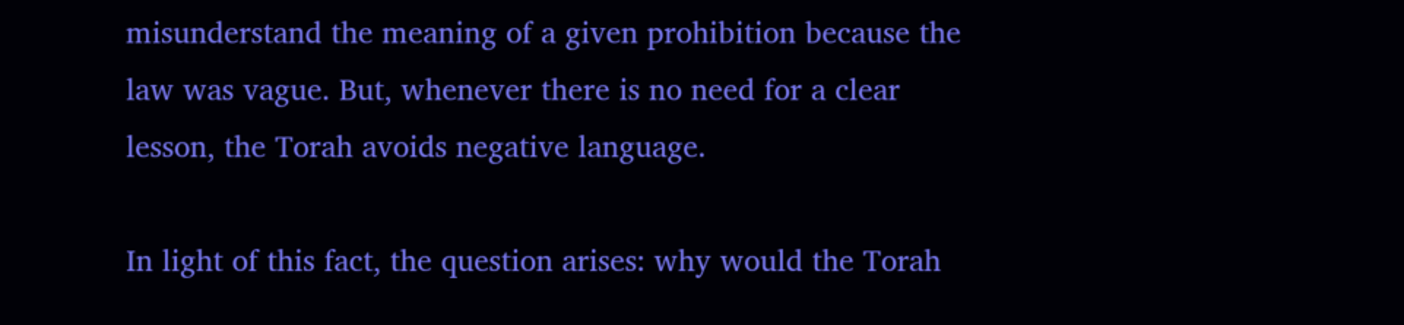misunderstand the meaning of a given prohibition because the law was vague. But, whenever there is no need for a clear lesson, the Torah avoids negative language.

In light of this fact, the question arises: why would the Torah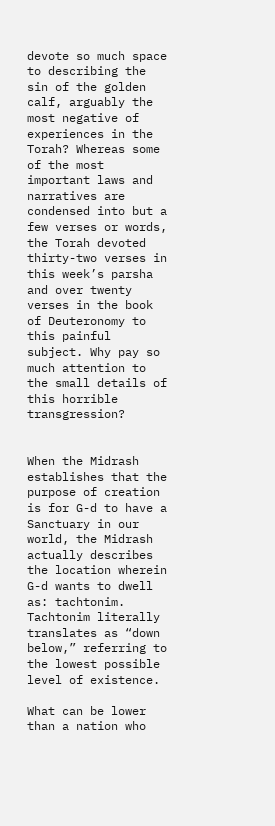devote so much space to describing the sin of the golden calf, arguably the most negative of experiences in the Torah? Whereas some of the most important laws and narratives are condensed into but a few verses or words, the Torah devoted thirty-two verses in this week’s parsha and over twenty verses in the book of Deuteronomy to this painful subject. Why pay so much attention to the small details of this horrible transgression?


When the Midrash establishes that the purpose of creation is for G-d to have a Sanctuary in our world, the Midrash actually describes the location wherein G-d wants to dwell as: tachtonim. Tachtonim literally translates as “down below,” referring to the lowest possible level of existence.

What can be lower than a nation who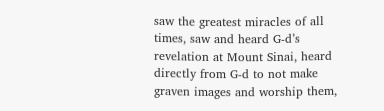saw the greatest miracles of all times, saw and heard G-d’s revelation at Mount Sinai, heard directly from G-d to not make graven images and worship them,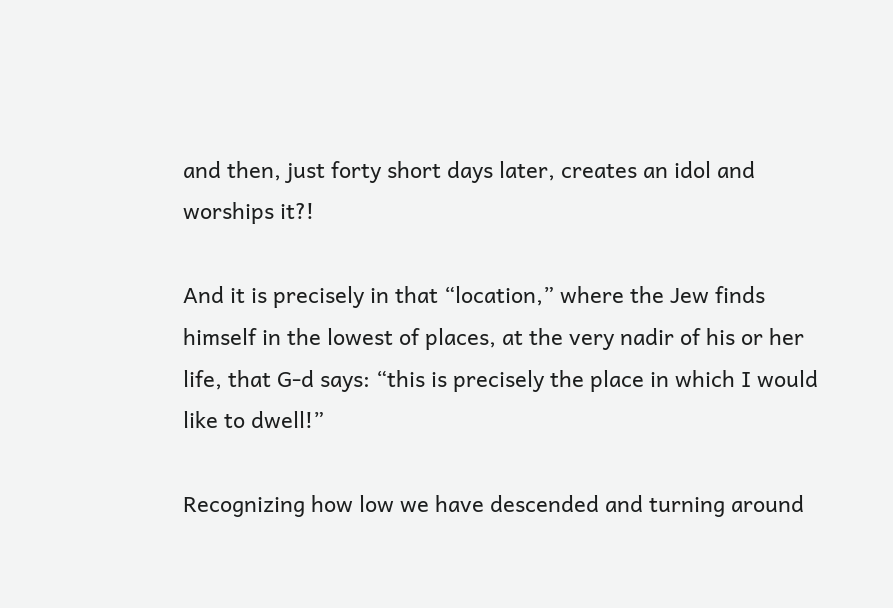and then, just forty short days later, creates an idol and worships it?!

And it is precisely in that “location,” where the Jew finds himself in the lowest of places, at the very nadir of his or her life, that G-d says: “this is precisely the place in which I would like to dwell!”

Recognizing how low we have descended and turning around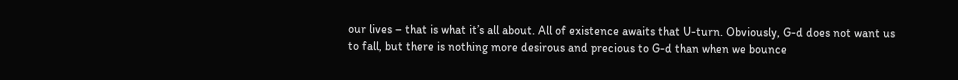our lives – that is what it’s all about. All of existence awaits that U-turn. Obviously, G-d does not want us to fall, but there is nothing more desirous and precious to G-d than when we bounce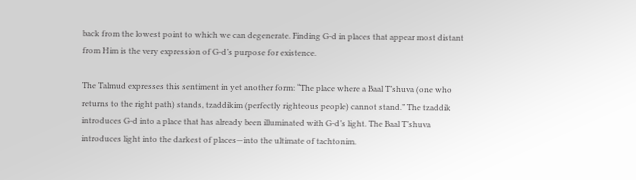back from the lowest point to which we can degenerate. Finding G-d in places that appear most distant from Him is the very expression of G-d’s purpose for existence.

The Talmud expresses this sentiment in yet another form: “The place where a Baal T’shuva (one who returns to the right path) stands, tzaddikim (perfectly righteous people) cannot stand.” The tzaddik introduces G-d into a place that has already been illuminated with G-d’s light. The Baal T’shuva introduces light into the darkest of places—into the ultimate of tachtonim.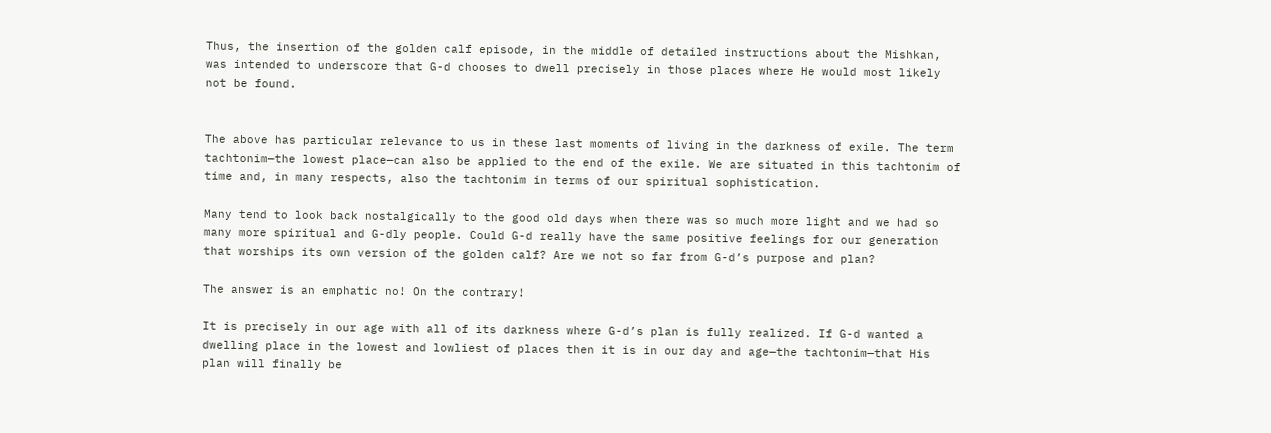Thus, the insertion of the golden calf episode, in the middle of detailed instructions about the Mishkan, was intended to underscore that G-d chooses to dwell precisely in those places where He would most likely not be found.


The above has particular relevance to us in these last moments of living in the darkness of exile. The term tachtonim—the lowest place—can also be applied to the end of the exile. We are situated in this tachtonim of time and, in many respects, also the tachtonim in terms of our spiritual sophistication.

Many tend to look back nostalgically to the good old days when there was so much more light and we had so many more spiritual and G-dly people. Could G-d really have the same positive feelings for our generation that worships its own version of the golden calf? Are we not so far from G-d’s purpose and plan?

The answer is an emphatic no! On the contrary!

It is precisely in our age with all of its darkness where G-d’s plan is fully realized. If G-d wanted a dwelling place in the lowest and lowliest of places then it is in our day and age—the tachtonim—that His plan will finally be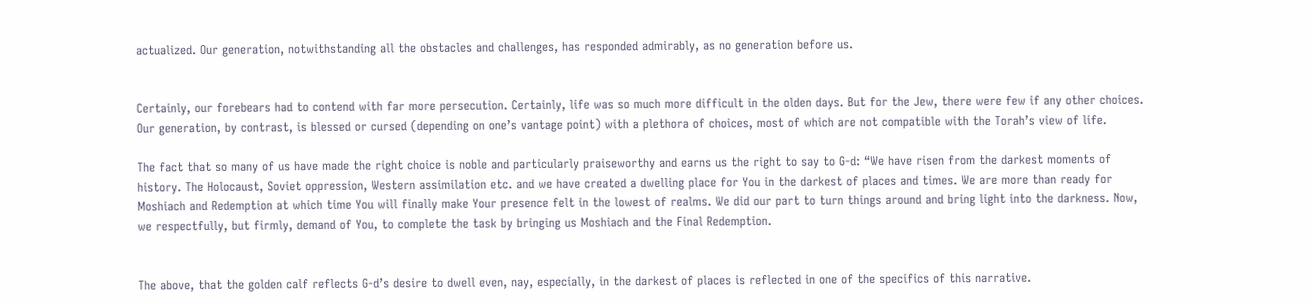actualized. Our generation, notwithstanding all the obstacles and challenges, has responded admirably, as no generation before us.


Certainly, our forebears had to contend with far more persecution. Certainly, life was so much more difficult in the olden days. But for the Jew, there were few if any other choices. Our generation, by contrast, is blessed or cursed (depending on one’s vantage point) with a plethora of choices, most of which are not compatible with the Torah’s view of life.

The fact that so many of us have made the right choice is noble and particularly praiseworthy and earns us the right to say to G-d: “We have risen from the darkest moments of history. The Holocaust, Soviet oppression, Western assimilation etc. and we have created a dwelling place for You in the darkest of places and times. We are more than ready for Moshiach and Redemption at which time You will finally make Your presence felt in the lowest of realms. We did our part to turn things around and bring light into the darkness. Now, we respectfully, but firmly, demand of You, to complete the task by bringing us Moshiach and the Final Redemption.


The above, that the golden calf reflects G-d’s desire to dwell even, nay, especially, in the darkest of places is reflected in one of the specifics of this narrative.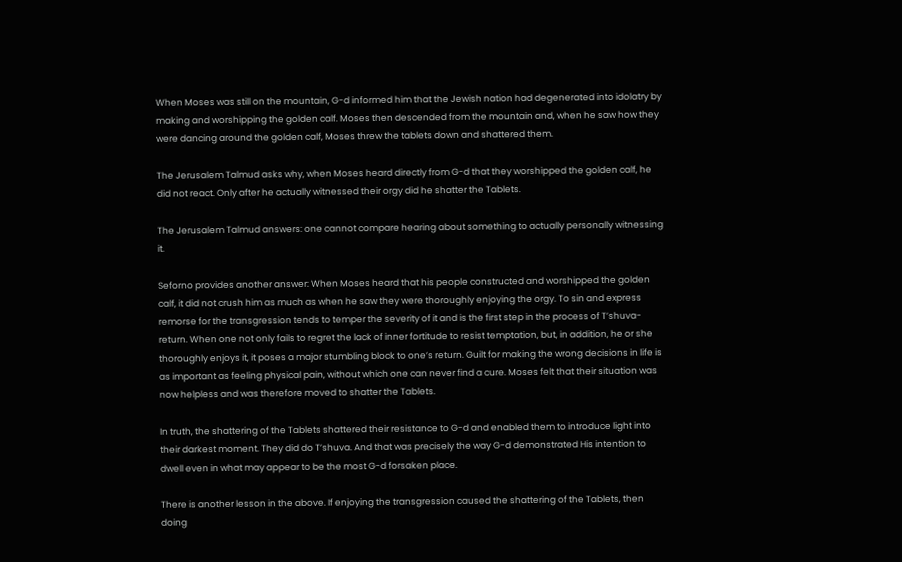When Moses was still on the mountain, G-d informed him that the Jewish nation had degenerated into idolatry by making and worshipping the golden calf. Moses then descended from the mountain and, when he saw how they were dancing around the golden calf, Moses threw the tablets down and shattered them.

The Jerusalem Talmud asks why, when Moses heard directly from G-d that they worshipped the golden calf, he did not react. Only after he actually witnessed their orgy did he shatter the Tablets.

The Jerusalem Talmud answers: one cannot compare hearing about something to actually personally witnessing it.

Seforno provides another answer: When Moses heard that his people constructed and worshipped the golden calf, it did not crush him as much as when he saw they were thoroughly enjoying the orgy. To sin and express remorse for the transgression tends to temper the severity of it and is the first step in the process of T’shuva-return. When one not only fails to regret the lack of inner fortitude to resist temptation, but, in addition, he or she thoroughly enjoys it, it poses a major stumbling block to one’s return. Guilt for making the wrong decisions in life is as important as feeling physical pain, without which one can never find a cure. Moses felt that their situation was now helpless and was therefore moved to shatter the Tablets.

In truth, the shattering of the Tablets shattered their resistance to G-d and enabled them to introduce light into their darkest moment. They did do T’shuva. And that was precisely the way G-d demonstrated His intention to dwell even in what may appear to be the most G-d forsaken place.

There is another lesson in the above. If enjoying the transgression caused the shattering of the Tablets, then doing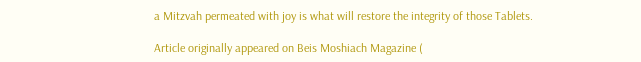a Mitzvah permeated with joy is what will restore the integrity of those Tablets.

Article originally appeared on Beis Moshiach Magazine (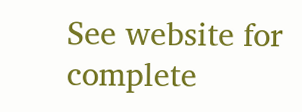See website for complete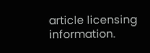article licensing information.